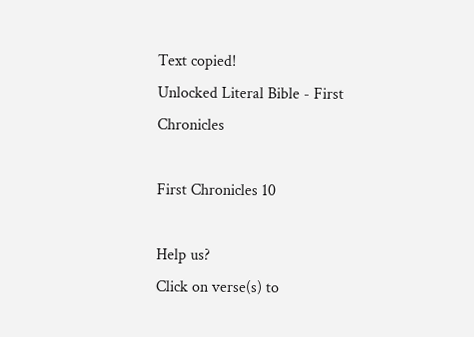Text copied!
Unlocked Literal Bible - First Chronicles

First Chronicles 10

Help us?
Click on verse(s) to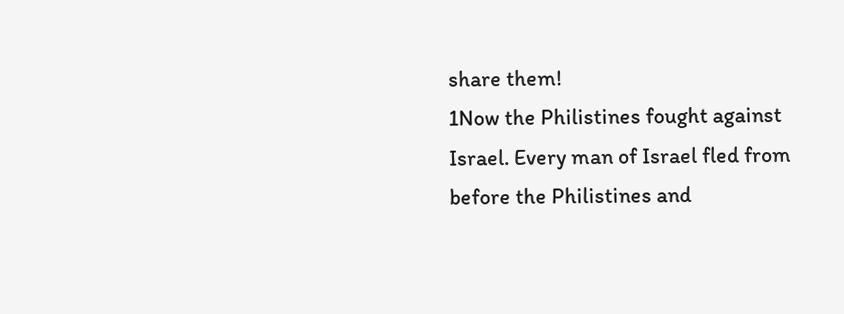share them!
1Now the Philistines fought against Israel. Every man of Israel fled from before the Philistines and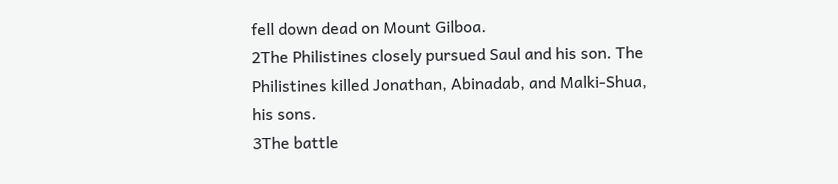fell down dead on Mount Gilboa.
2The Philistines closely pursued Saul and his son. The Philistines killed Jonathan, Abinadab, and Malki-Shua, his sons.
3The battle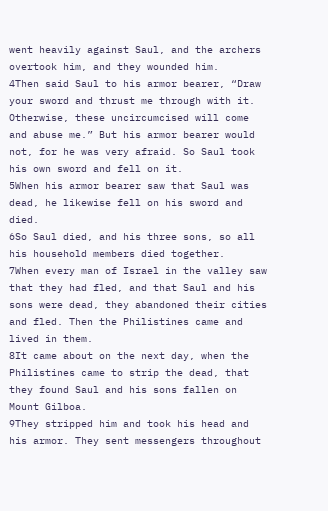went heavily against Saul, and the archers overtook him, and they wounded him.
4Then said Saul to his armor bearer, “Draw your sword and thrust me through with it. Otherwise, these uncircumcised will come and abuse me.” But his armor bearer would not, for he was very afraid. So Saul took his own sword and fell on it.
5When his armor bearer saw that Saul was dead, he likewise fell on his sword and died.
6So Saul died, and his three sons, so all his household members died together.
7When every man of Israel in the valley saw that they had fled, and that Saul and his sons were dead, they abandoned their cities and fled. Then the Philistines came and lived in them.
8It came about on the next day, when the Philistines came to strip the dead, that they found Saul and his sons fallen on Mount Gilboa.
9They stripped him and took his head and his armor. They sent messengers throughout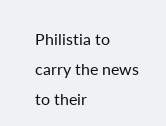Philistia to carry the news to their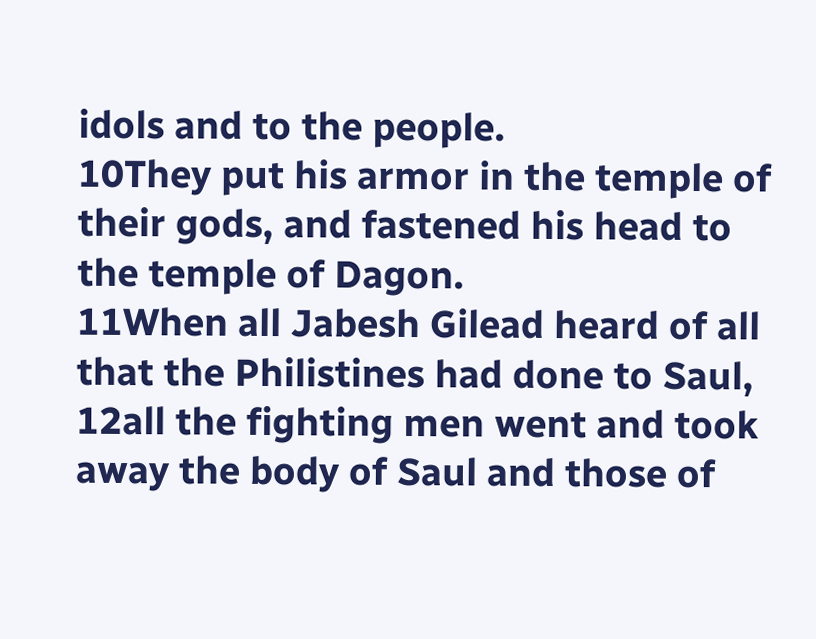idols and to the people.
10They put his armor in the temple of their gods, and fastened his head to the temple of Dagon.
11When all Jabesh Gilead heard of all that the Philistines had done to Saul,
12all the fighting men went and took away the body of Saul and those of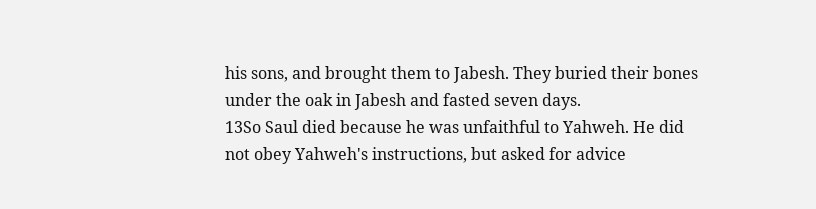his sons, and brought them to Jabesh. They buried their bones under the oak in Jabesh and fasted seven days.
13So Saul died because he was unfaithful to Yahweh. He did not obey Yahweh's instructions, but asked for advice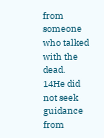from someone who talked with the dead.
14He did not seek guidance from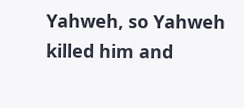Yahweh, so Yahweh killed him and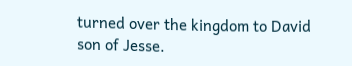turned over the kingdom to David son of Jesse.